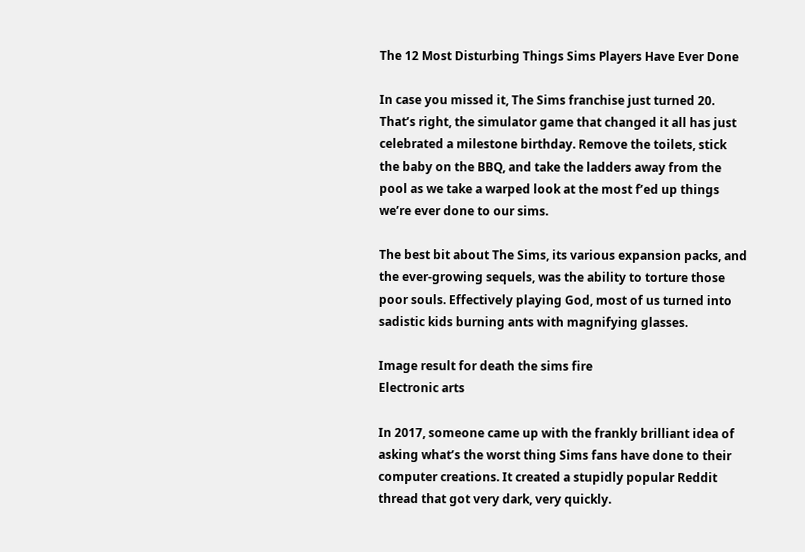The 12 Most Disturbing Things Sims Players Have Ever Done

In case you missed it, The Sims franchise just turned 20. That’s right, the simulator game that changed it all has just celebrated a milestone birthday. Remove the toilets, stick the baby on the BBQ, and take the ladders away from the pool as we take a warped look at the most f’ed up things we’re ever done to our sims.

The best bit about The Sims, its various expansion packs, and the ever-growing sequels, was the ability to torture those poor souls. Effectively playing God, most of us turned into sadistic kids burning ants with magnifying glasses.

Image result for death the sims fire
Electronic arts

In 2017, someone came up with the frankly brilliant idea of asking what’s the worst thing Sims fans have done to their computer creations. It created a stupidly popular Reddit thread that got very dark, very quickly.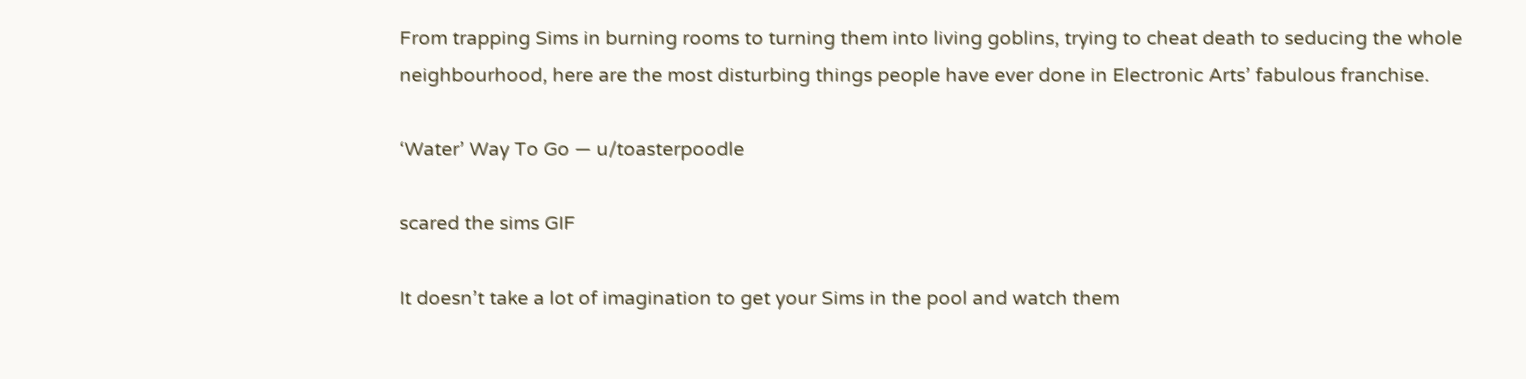From trapping Sims in burning rooms to turning them into living goblins, trying to cheat death to seducing the whole neighbourhood, here are the most disturbing things people have ever done in Electronic Arts’ fabulous franchise.

‘Water’ Way To Go — u/toasterpoodle

scared the sims GIF

It doesn’t take a lot of imagination to get your Sims in the pool and watch them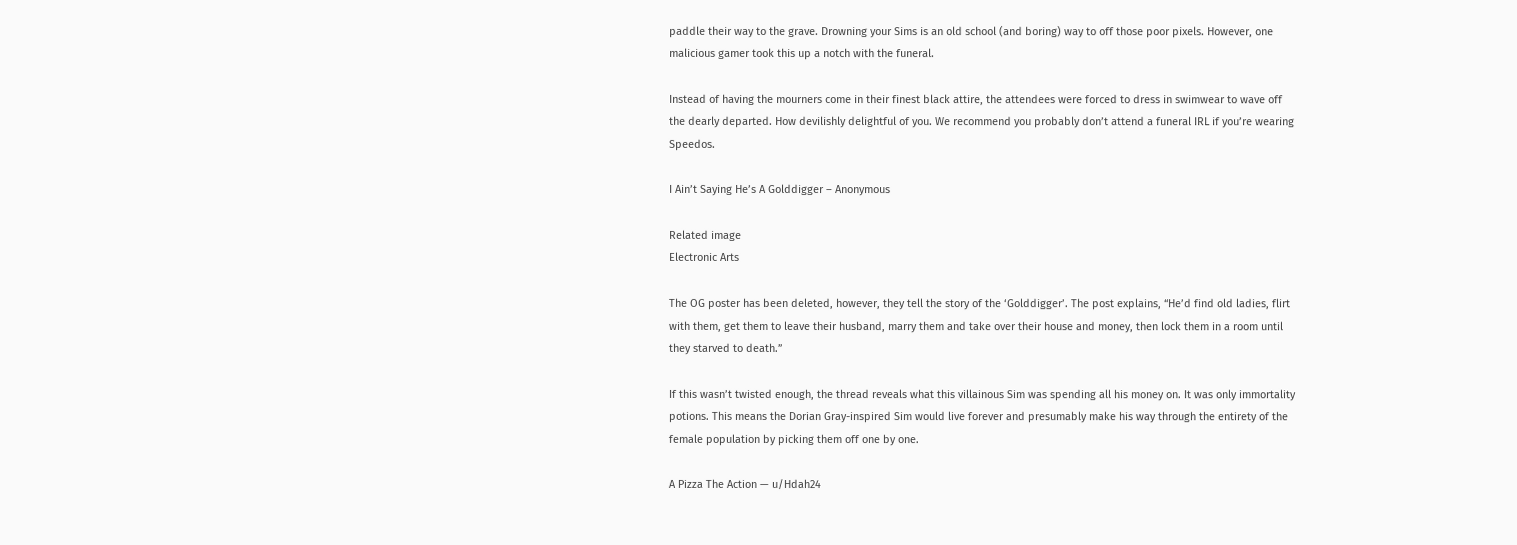paddle their way to the grave. Drowning your Sims is an old school (and boring) way to off those poor pixels. However, one malicious gamer took this up a notch with the funeral.

Instead of having the mourners come in their finest black attire, the attendees were forced to dress in swimwear to wave off the dearly departed. How devilishly delightful of you. We recommend you probably don’t attend a funeral IRL if you’re wearing Speedos.

I Ain’t Saying He’s A Golddigger – Anonymous

Related image
Electronic Arts

The OG poster has been deleted, however, they tell the story of the ‘Golddigger’. The post explains, “He’d find old ladies, flirt with them, get them to leave their husband, marry them and take over their house and money, then lock them in a room until they starved to death.”

If this wasn’t twisted enough, the thread reveals what this villainous Sim was spending all his money on. It was only immortality potions. This means the Dorian Gray-inspired Sim would live forever and presumably make his way through the entirety of the female population by picking them off one by one.

A Pizza The Action — u/Hdah24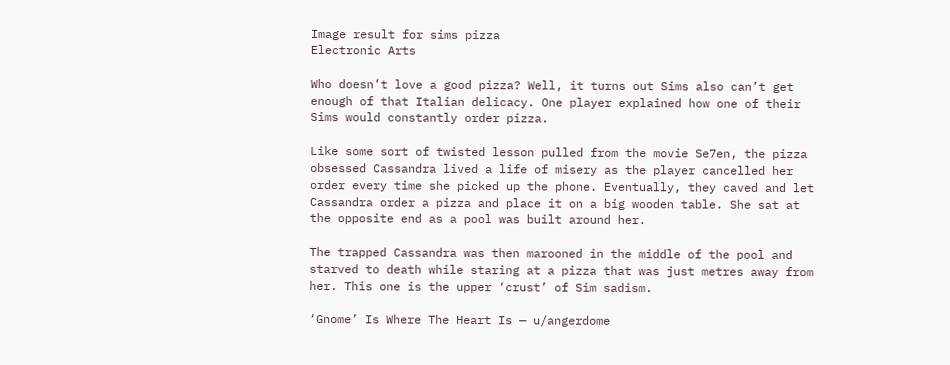Image result for sims pizza
Electronic Arts

Who doesn’t love a good pizza? Well, it turns out Sims also can’t get enough of that Italian delicacy. One player explained how one of their Sims would constantly order pizza.

Like some sort of twisted lesson pulled from the movie Se7en, the pizza obsessed Cassandra lived a life of misery as the player cancelled her order every time she picked up the phone. Eventually, they caved and let Cassandra order a pizza and place it on a big wooden table. She sat at the opposite end as a pool was built around her.

The trapped Cassandra was then marooned in the middle of the pool and starved to death while staring at a pizza that was just metres away from her. This one is the upper ‘crust’ of Sim sadism.

‘Gnome’ Is Where The Heart Is — u/angerdome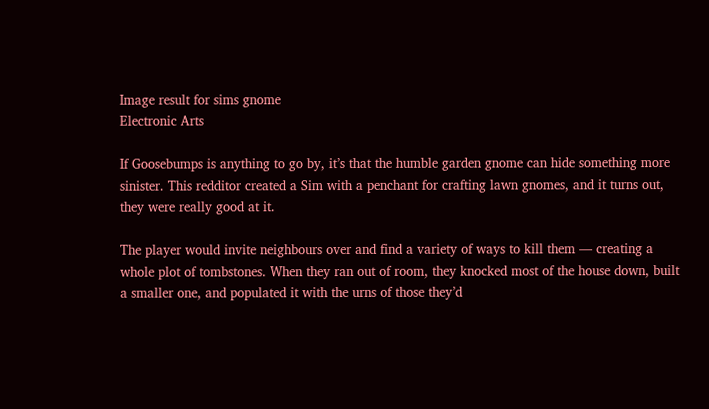Image result for sims gnome
Electronic Arts

If Goosebumps is anything to go by, it’s that the humble garden gnome can hide something more sinister. This redditor created a Sim with a penchant for crafting lawn gnomes, and it turns out, they were really good at it.

The player would invite neighbours over and find a variety of ways to kill them — creating a whole plot of tombstones. When they ran out of room, they knocked most of the house down, built a smaller one, and populated it with the urns of those they’d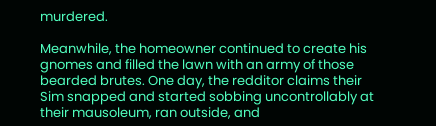murdered.

Meanwhile, the homeowner continued to create his gnomes and filled the lawn with an army of those bearded brutes. One day, the redditor claims their Sim snapped and started sobbing uncontrollably at their mausoleum, ran outside, and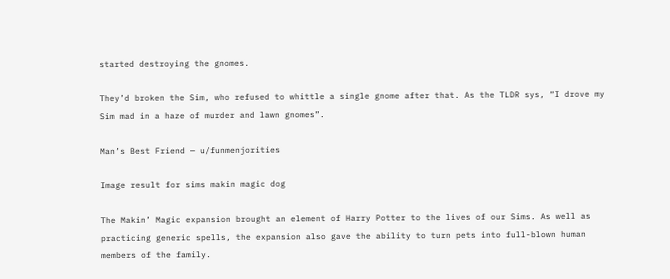started destroying the gnomes.

They’d broken the Sim, who refused to whittle a single gnome after that. As the TLDR sys, “I drove my Sim mad in a haze of murder and lawn gnomes”.

Man’s Best Friend — u/funmenjorities

Image result for sims makin magic dog

The Makin’ Magic expansion brought an element of Harry Potter to the lives of our Sims. As well as practicing generic spells, the expansion also gave the ability to turn pets into full-blown human members of the family.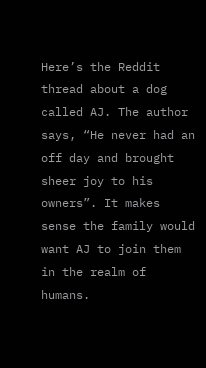Here’s the Reddit thread about a dog called AJ. The author says, “He never had an off day and brought sheer joy to his owners”. It makes sense the family would want AJ to join them in the realm of humans.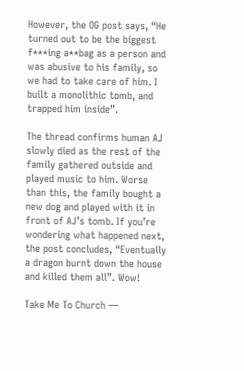However, the OG post says, “He turned out to be the biggest f***ing a**bag as a person and was abusive to his family, so we had to take care of him. I built a monolithic tomb, and trapped him inside”.

The thread confirms human AJ slowly died as the rest of the family gathered outside and played music to him. Worse than this, the family bought a new dog and played with it in front of AJ’s tomb. If you’re wondering what happened next, the post concludes, “Eventually a dragon burnt down the house and killed them all”. Wow!

Take Me To Church —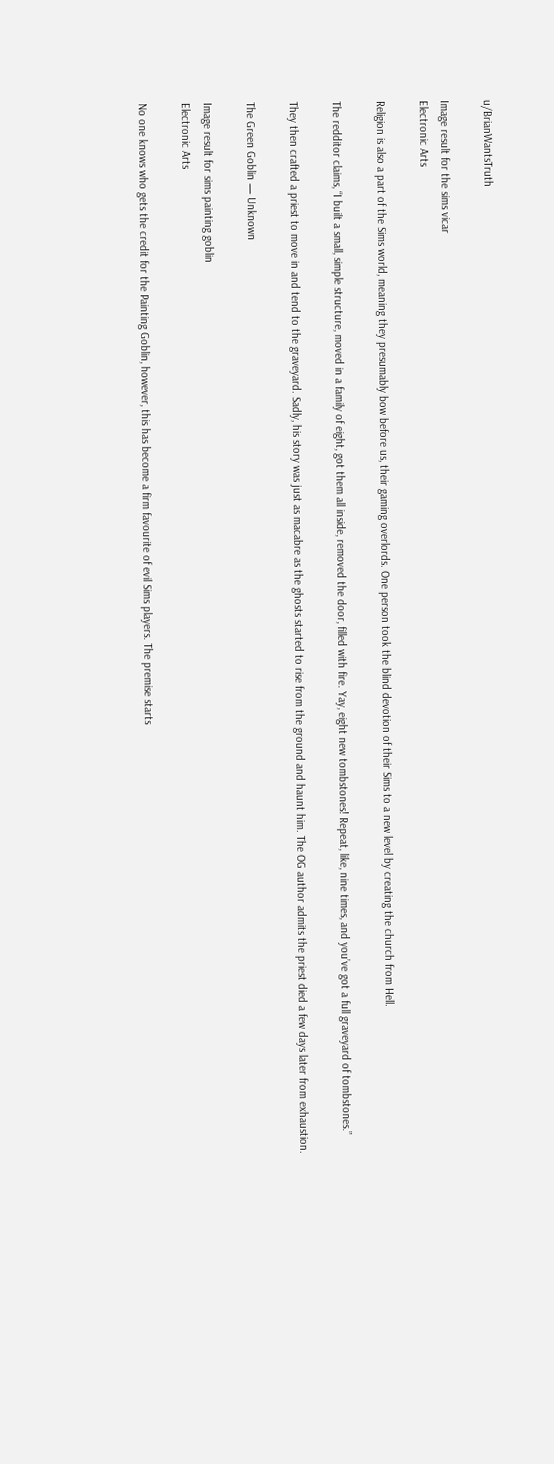u/BrianWantsTruth

Image result for the sims vicar
Electronic Arts

Religion is also a part of the Sims world, meaning they presumably bow before us, their gaming overlords. One person took the blind devotion of their Sims to a new level by creating the church from Hell.

The redditor claims, “I built a small, simple structure, moved in a family of eight, got them all inside, removed the door, filled with fire. Yay, eight new tombstones! Repeat, like, nine times, and you’ve got a full graveyard of tombstones.”

They then crafted a priest to move in and tend to the graveyard. Sadly, his story was just as macabre as the ghosts started to rise from the ground and haunt him. The OG author admits the priest died a few days later from exhaustion.

The Green Goblin — Unknown

Image result for sims painting goblin
Electronic Arts

No one knows who gets the credit for the Painting Goblin, however, this has become a firm favourite of evil Sims players. The premise starts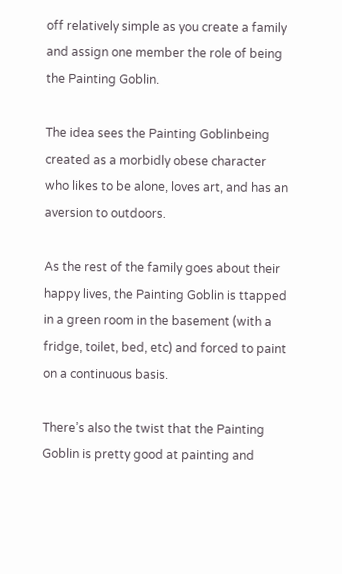off relatively simple as you create a family and assign one member the role of being the Painting Goblin.

The idea sees the Painting Goblinbeing created as a morbidly obese character who likes to be alone, loves art, and has an aversion to outdoors.

As the rest of the family goes about their happy lives, the Painting Goblin is ttapped in a green room in the basement (with a fridge, toilet, bed, etc) and forced to paint on a continuous basis.

There’s also the twist that the Painting Goblin is pretty good at painting and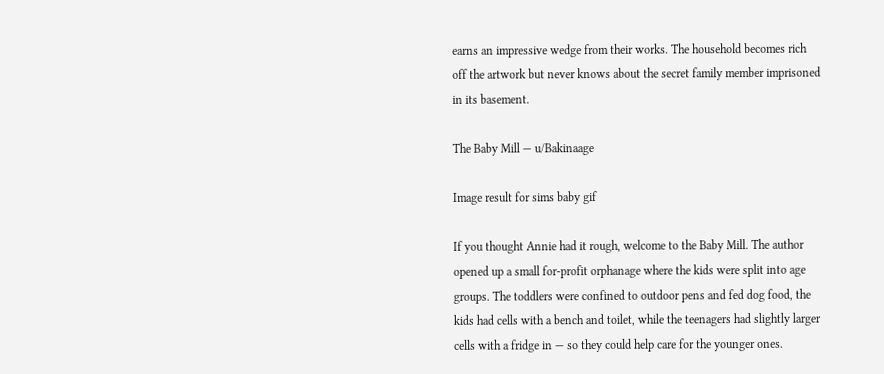earns an impressive wedge from their works. The household becomes rich off the artwork but never knows about the secret family member imprisoned in its basement.

The Baby Mill — u/Bakinaage

Image result for sims baby gif

If you thought Annie had it rough, welcome to the Baby Mill. The author opened up a small for-profit orphanage where the kids were split into age groups. The toddlers were confined to outdoor pens and fed dog food, the kids had cells with a bench and toilet, while the teenagers had slightly larger cells with a fridge in — so they could help care for the younger ones.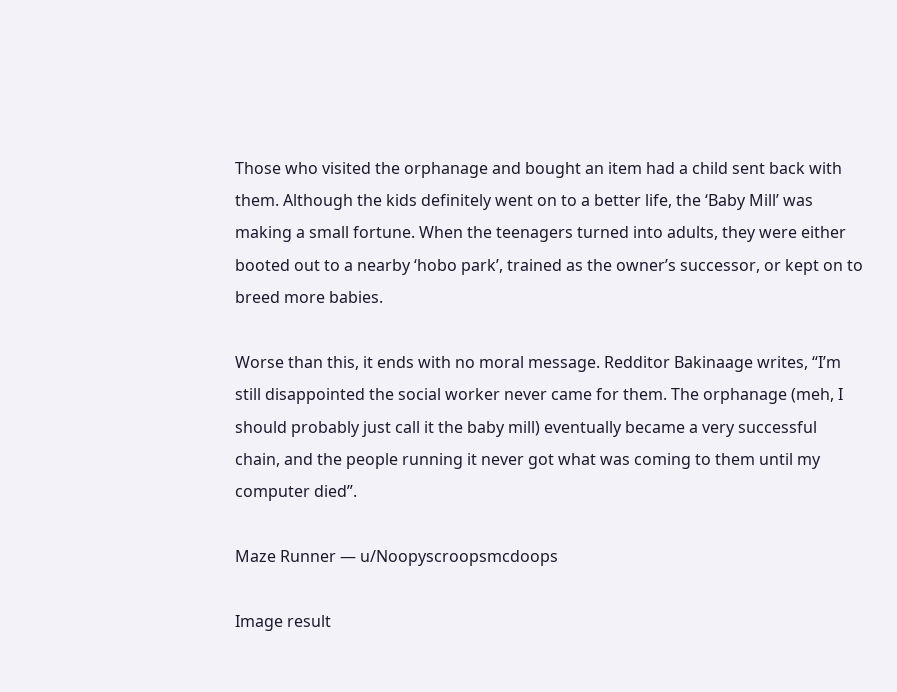Those who visited the orphanage and bought an item had a child sent back with them. Although the kids definitely went on to a better life, the ‘Baby Mill’ was making a small fortune. When the teenagers turned into adults, they were either booted out to a nearby ‘hobo park’, trained as the owner’s successor, or kept on to breed more babies.

Worse than this, it ends with no moral message. Redditor Bakinaage writes, “I’m still disappointed the social worker never came for them. The orphanage (meh, I should probably just call it the baby mill) eventually became a very successful chain, and the people running it never got what was coming to them until my computer died”.

Maze Runner — u/Noopyscroopsmcdoops

Image result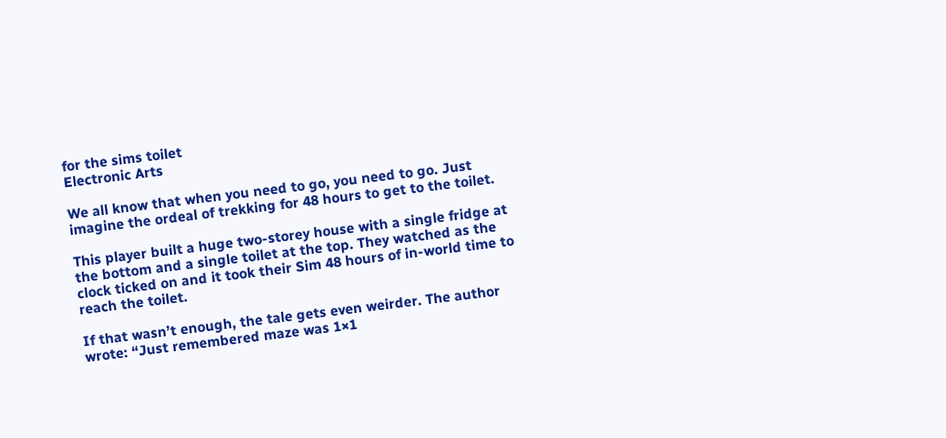for the sims toilet
Electronic Arts

We all know that when you need to go, you need to go. Just imagine the ordeal of trekking for 48 hours to get to the toilet.

This player built a huge two-storey house with a single fridge at the bottom and a single toilet at the top. They watched as the clock ticked on and it took their Sim 48 hours of in-world time to reach the toilet.

If that wasn’t enough, the tale gets even weirder. The author wrote: “Just remembered maze was 1×1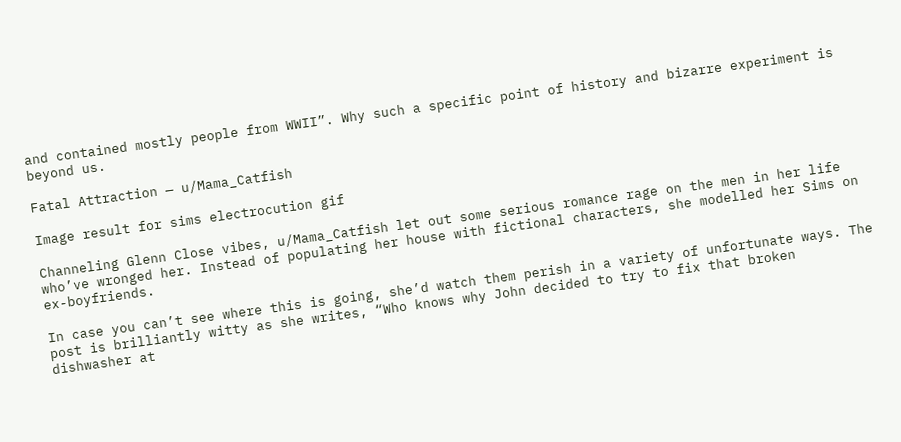and contained mostly people from WWII”. Why such a specific point of history and bizarre experiment is beyond us.

Fatal Attraction — u/Mama_Catfish

Image result for sims electrocution gif

Channeling Glenn Close vibes, u/Mama_Catfish let out some serious romance rage on the men in her life who’ve wronged her. Instead of populating her house with fictional characters, she modelled her Sims on ex-boyfriends.

In case you can’t see where this is going, she’d watch them perish in a variety of unfortunate ways. The post is brilliantly witty as she writes, “Who knows why John decided to try to fix that broken dishwasher at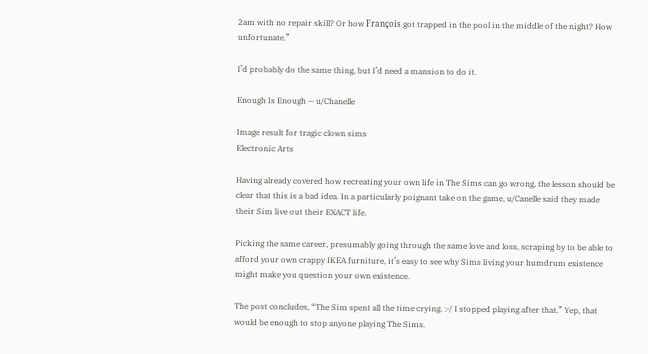2am with no repair skill? Or how François got trapped in the pool in the middle of the night? How unfortunate.”

I’d probably do the same thing, but I’d need a mansion to do it.

Enough Is Enough — u/Chanelle

Image result for tragic clown sims
Electronic Arts

Having already covered how recreating your own life in The Sims can go wrong, the lesson should be clear that this is a bad idea. In a particularly poignant take on the game, u/Canelle said they made their Sim live out their EXACT life.

Picking the same career, presumably going through the same love and loss, scraping by to be able to afford your own crappy IKEA furniture, it’s easy to see why Sims living your humdrum existence might make you question your own existence.

The post concludes, “The Sim spent all the time crying. :-/ I stopped playing after that.” Yep, that would be enough to stop anyone playing The Sims.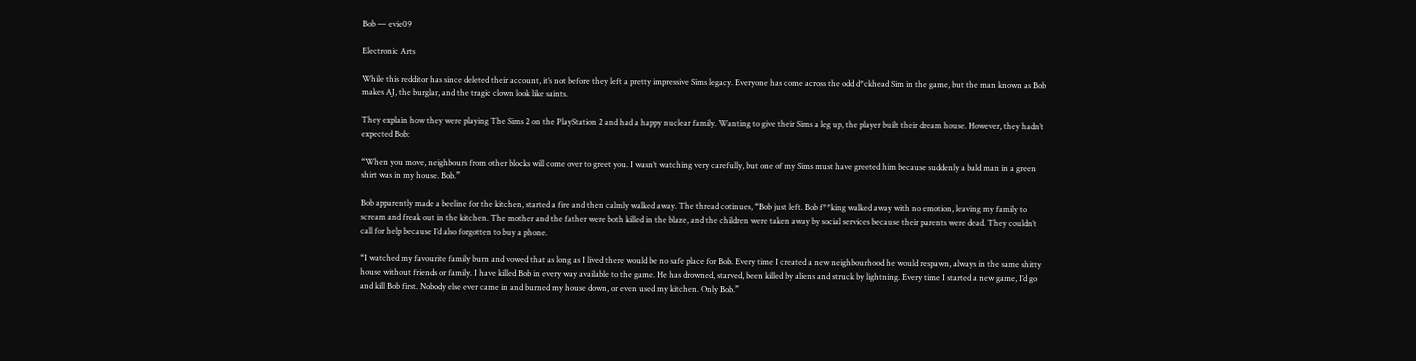Bob — evie09

Electronic Arts

While this redditor has since deleted their account, it’s not before they left a pretty impressive Sims legacy. Everyone has come across the odd d*ckhead Sim in the game, but the man known as Bob makes AJ, the burglar, and the tragic clown look like saints.

They explain how they were playing The Sims 2 on the PlayStation 2 and had a happy nuclear family. Wanting to give their Sims a leg up, the player built their dream house. However, they hadn’t expected Bob:

“When you move, neighbours from other blocks will come over to greet you. I wasn’t watching very carefully, but one of my Sims must have greeted him because suddenly a bald man in a green shirt was in my house. Bob.”

Bob apparently made a beeline for the kitchen, started a fire and then calmly walked away. The thread cotinues, “Bob just left. Bob f**king walked away with no emotion, leaving my family to scream and freak out in the kitchen. The mother and the father were both killed in the blaze, and the children were taken away by social services because their parents were dead. They couldn’t call for help because I’d also forgotten to buy a phone.

“I watched my favourite family burn and vowed that as long as I lived there would be no safe place for Bob. Every time I created a new neighbourhood he would respawn, always in the same shitty house without friends or family. I have killed Bob in every way available to the game. He has drowned, starved, been killed by aliens and struck by lightning. Every time I started a new game, I’d go and kill Bob first. Nobody else ever came in and burned my house down, or even used my kitchen. Only Bob.”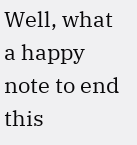Well, what a happy note to end this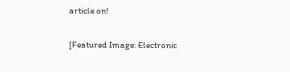article on!

[Featured Image: Electronic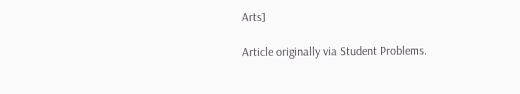Arts]

Article originally via Student Problems.